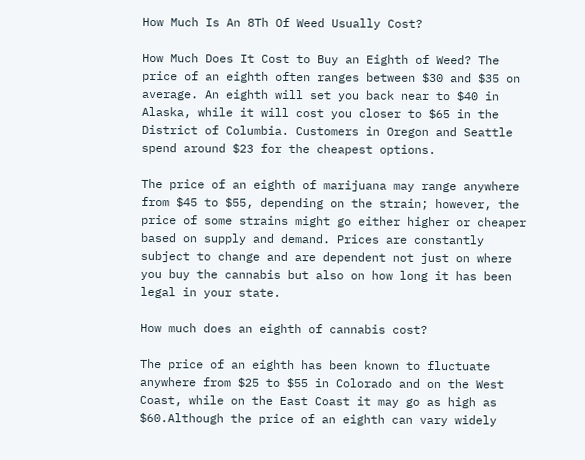How Much Is An 8Th Of Weed Usually Cost?

How Much Does It Cost to Buy an Eighth of Weed? The price of an eighth often ranges between $30 and $35 on average. An eighth will set you back near to $40 in Alaska, while it will cost you closer to $65 in the District of Columbia. Customers in Oregon and Seattle spend around $23 for the cheapest options.

The price of an eighth of marijuana may range anywhere from $45 to $55, depending on the strain; however, the price of some strains might go either higher or cheaper based on supply and demand. Prices are constantly subject to change and are dependent not just on where you buy the cannabis but also on how long it has been legal in your state.

How much does an eighth of cannabis cost?

The price of an eighth has been known to fluctuate anywhere from $25 to $55 in Colorado and on the West Coast, while on the East Coast it may go as high as $60.Although the price of an eighth can vary widely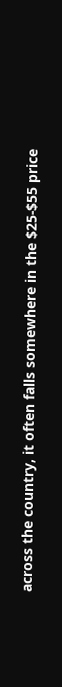across the country, it often falls somewhere in the $25-$55 price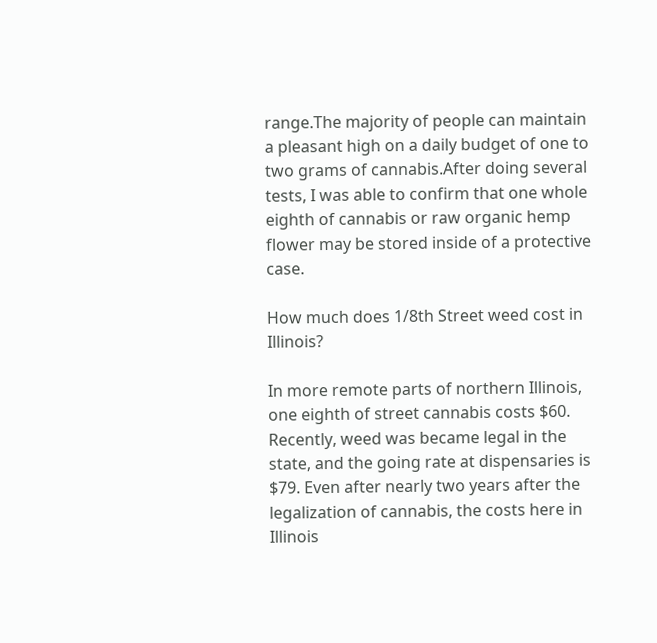range.The majority of people can maintain a pleasant high on a daily budget of one to two grams of cannabis.After doing several tests, I was able to confirm that one whole eighth of cannabis or raw organic hemp flower may be stored inside of a protective case.

How much does 1/8th Street weed cost in Illinois?

In more remote parts of northern Illinois, one eighth of street cannabis costs $60. Recently, weed was became legal in the state, and the going rate at dispensaries is $79. Even after nearly two years after the legalization of cannabis, the costs here in Illinois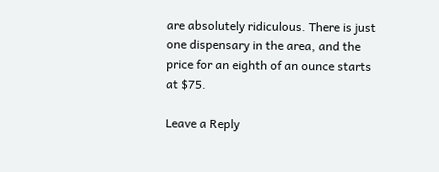are absolutely ridiculous. There is just one dispensary in the area, and the price for an eighth of an ounce starts at $75.

Leave a Reply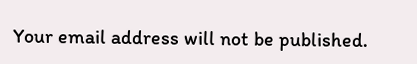Your email address will not be published.